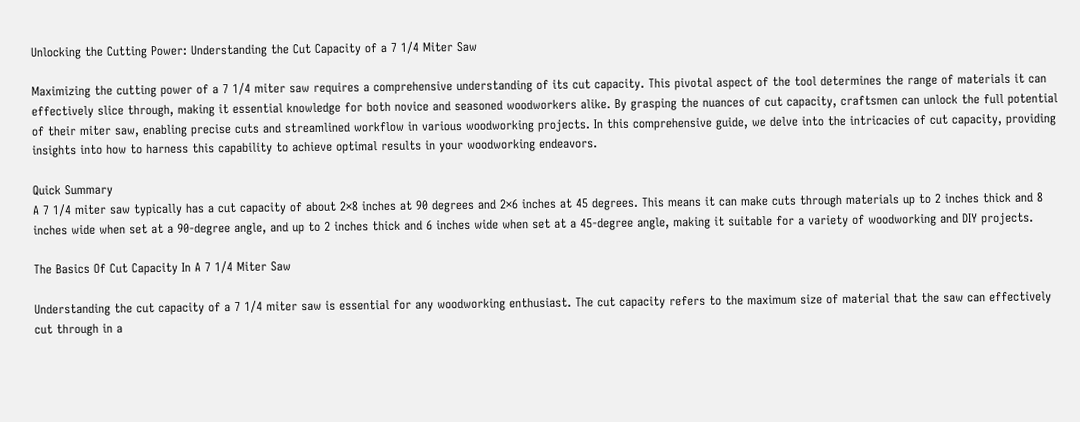Unlocking the Cutting Power: Understanding the Cut Capacity of a 7 1/4 Miter Saw

Maximizing the cutting power of a 7 1/4 miter saw requires a comprehensive understanding of its cut capacity. This pivotal aspect of the tool determines the range of materials it can effectively slice through, making it essential knowledge for both novice and seasoned woodworkers alike. By grasping the nuances of cut capacity, craftsmen can unlock the full potential of their miter saw, enabling precise cuts and streamlined workflow in various woodworking projects. In this comprehensive guide, we delve into the intricacies of cut capacity, providing insights into how to harness this capability to achieve optimal results in your woodworking endeavors.

Quick Summary
A 7 1/4 miter saw typically has a cut capacity of about 2×8 inches at 90 degrees and 2×6 inches at 45 degrees. This means it can make cuts through materials up to 2 inches thick and 8 inches wide when set at a 90-degree angle, and up to 2 inches thick and 6 inches wide when set at a 45-degree angle, making it suitable for a variety of woodworking and DIY projects.

The Basics Of Cut Capacity In A 7 1/4 Miter Saw

Understanding the cut capacity of a 7 1/4 miter saw is essential for any woodworking enthusiast. The cut capacity refers to the maximum size of material that the saw can effectively cut through in a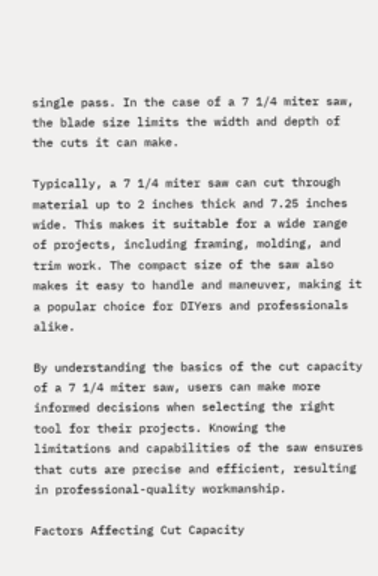single pass. In the case of a 7 1/4 miter saw, the blade size limits the width and depth of the cuts it can make.

Typically, a 7 1/4 miter saw can cut through material up to 2 inches thick and 7.25 inches wide. This makes it suitable for a wide range of projects, including framing, molding, and trim work. The compact size of the saw also makes it easy to handle and maneuver, making it a popular choice for DIYers and professionals alike.

By understanding the basics of the cut capacity of a 7 1/4 miter saw, users can make more informed decisions when selecting the right tool for their projects. Knowing the limitations and capabilities of the saw ensures that cuts are precise and efficient, resulting in professional-quality workmanship.

Factors Affecting Cut Capacity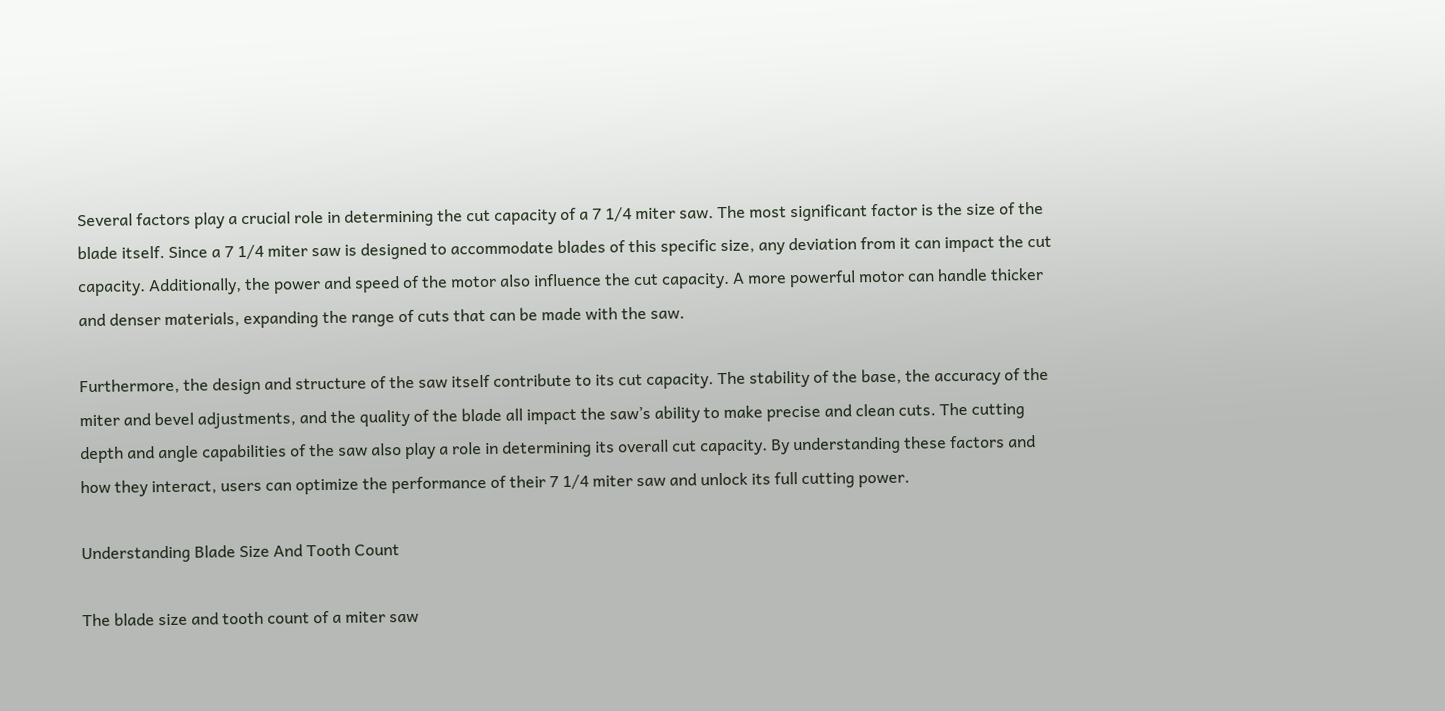Several factors play a crucial role in determining the cut capacity of a 7 1/4 miter saw. The most significant factor is the size of the blade itself. Since a 7 1/4 miter saw is designed to accommodate blades of this specific size, any deviation from it can impact the cut capacity. Additionally, the power and speed of the motor also influence the cut capacity. A more powerful motor can handle thicker and denser materials, expanding the range of cuts that can be made with the saw.

Furthermore, the design and structure of the saw itself contribute to its cut capacity. The stability of the base, the accuracy of the miter and bevel adjustments, and the quality of the blade all impact the saw’s ability to make precise and clean cuts. The cutting depth and angle capabilities of the saw also play a role in determining its overall cut capacity. By understanding these factors and how they interact, users can optimize the performance of their 7 1/4 miter saw and unlock its full cutting power.

Understanding Blade Size And Tooth Count

The blade size and tooth count of a miter saw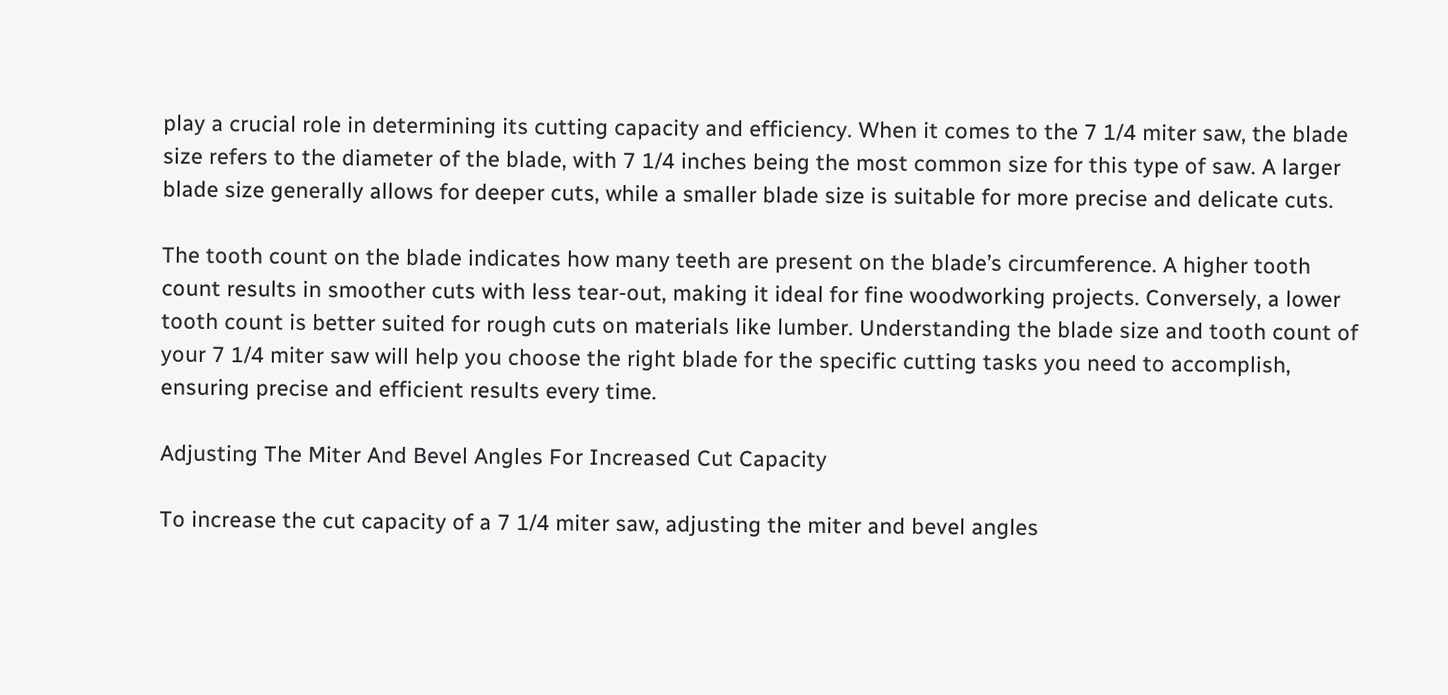play a crucial role in determining its cutting capacity and efficiency. When it comes to the 7 1/4 miter saw, the blade size refers to the diameter of the blade, with 7 1/4 inches being the most common size for this type of saw. A larger blade size generally allows for deeper cuts, while a smaller blade size is suitable for more precise and delicate cuts.

The tooth count on the blade indicates how many teeth are present on the blade’s circumference. A higher tooth count results in smoother cuts with less tear-out, making it ideal for fine woodworking projects. Conversely, a lower tooth count is better suited for rough cuts on materials like lumber. Understanding the blade size and tooth count of your 7 1/4 miter saw will help you choose the right blade for the specific cutting tasks you need to accomplish, ensuring precise and efficient results every time.

Adjusting The Miter And Bevel Angles For Increased Cut Capacity

To increase the cut capacity of a 7 1/4 miter saw, adjusting the miter and bevel angles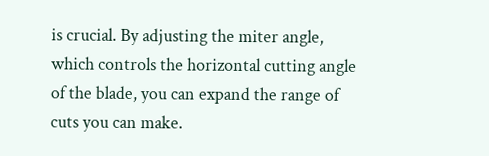is crucial. By adjusting the miter angle, which controls the horizontal cutting angle of the blade, you can expand the range of cuts you can make.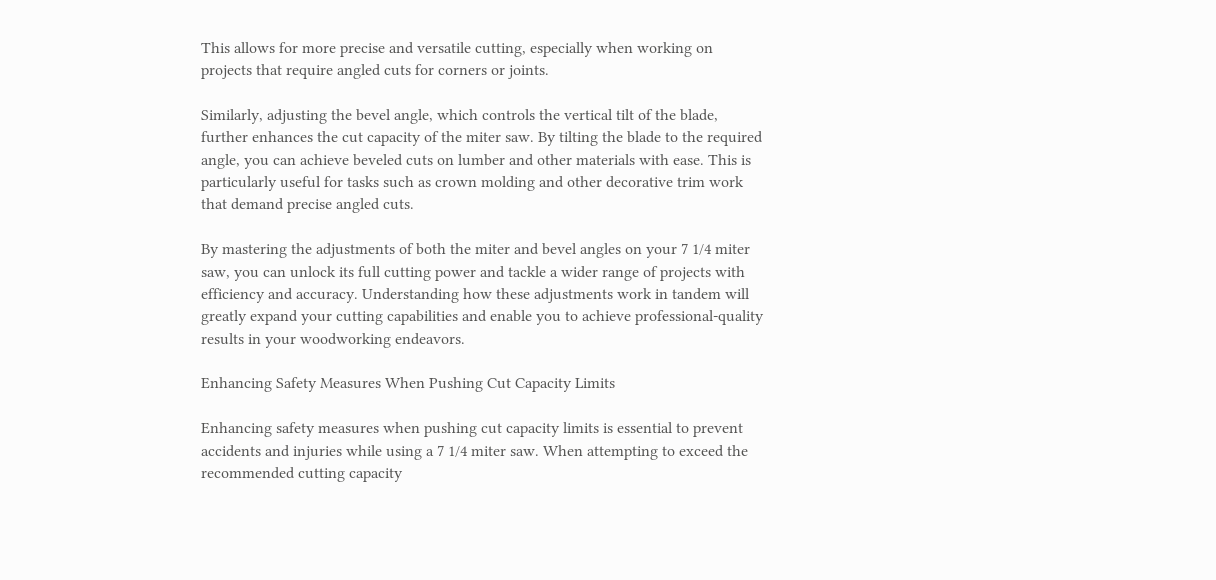This allows for more precise and versatile cutting, especially when working on projects that require angled cuts for corners or joints.

Similarly, adjusting the bevel angle, which controls the vertical tilt of the blade, further enhances the cut capacity of the miter saw. By tilting the blade to the required angle, you can achieve beveled cuts on lumber and other materials with ease. This is particularly useful for tasks such as crown molding and other decorative trim work that demand precise angled cuts.

By mastering the adjustments of both the miter and bevel angles on your 7 1/4 miter saw, you can unlock its full cutting power and tackle a wider range of projects with efficiency and accuracy. Understanding how these adjustments work in tandem will greatly expand your cutting capabilities and enable you to achieve professional-quality results in your woodworking endeavors.

Enhancing Safety Measures When Pushing Cut Capacity Limits

Enhancing safety measures when pushing cut capacity limits is essential to prevent accidents and injuries while using a 7 1/4 miter saw. When attempting to exceed the recommended cutting capacity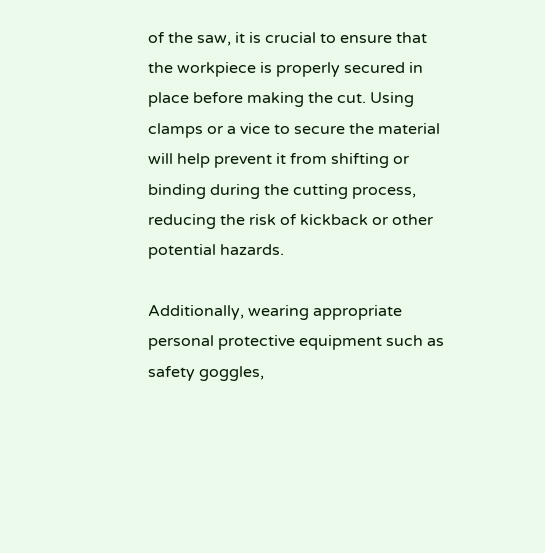of the saw, it is crucial to ensure that the workpiece is properly secured in place before making the cut. Using clamps or a vice to secure the material will help prevent it from shifting or binding during the cutting process, reducing the risk of kickback or other potential hazards.

Additionally, wearing appropriate personal protective equipment such as safety goggles,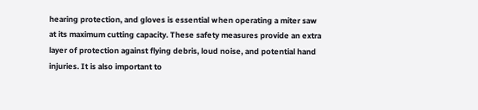hearing protection, and gloves is essential when operating a miter saw at its maximum cutting capacity. These safety measures provide an extra layer of protection against flying debris, loud noise, and potential hand injuries. It is also important to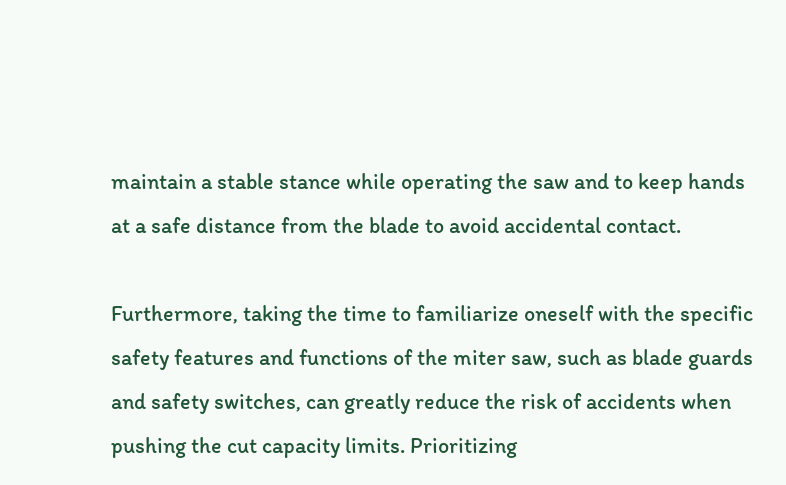maintain a stable stance while operating the saw and to keep hands at a safe distance from the blade to avoid accidental contact.

Furthermore, taking the time to familiarize oneself with the specific safety features and functions of the miter saw, such as blade guards and safety switches, can greatly reduce the risk of accidents when pushing the cut capacity limits. Prioritizing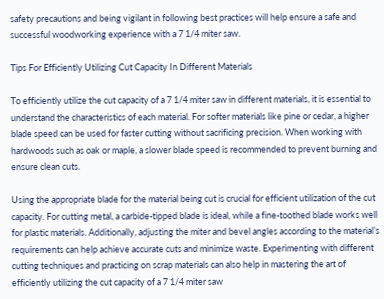safety precautions and being vigilant in following best practices will help ensure a safe and successful woodworking experience with a 7 1/4 miter saw.

Tips For Efficiently Utilizing Cut Capacity In Different Materials

To efficiently utilize the cut capacity of a 7 1/4 miter saw in different materials, it is essential to understand the characteristics of each material. For softer materials like pine or cedar, a higher blade speed can be used for faster cutting without sacrificing precision. When working with hardwoods such as oak or maple, a slower blade speed is recommended to prevent burning and ensure clean cuts.

Using the appropriate blade for the material being cut is crucial for efficient utilization of the cut capacity. For cutting metal, a carbide-tipped blade is ideal, while a fine-toothed blade works well for plastic materials. Additionally, adjusting the miter and bevel angles according to the material’s requirements can help achieve accurate cuts and minimize waste. Experimenting with different cutting techniques and practicing on scrap materials can also help in mastering the art of efficiently utilizing the cut capacity of a 7 1/4 miter saw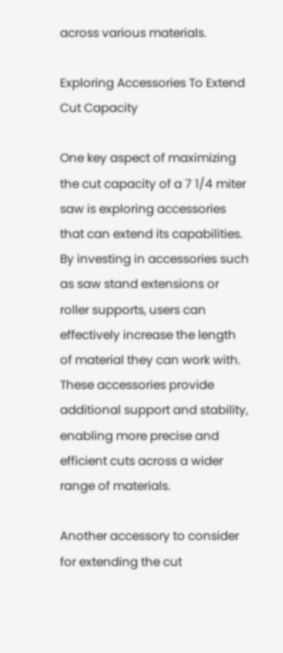across various materials.

Exploring Accessories To Extend Cut Capacity

One key aspect of maximizing the cut capacity of a 7 1/4 miter saw is exploring accessories that can extend its capabilities. By investing in accessories such as saw stand extensions or roller supports, users can effectively increase the length of material they can work with. These accessories provide additional support and stability, enabling more precise and efficient cuts across a wider range of materials.

Another accessory to consider for extending the cut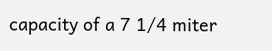capacity of a 7 1/4 miter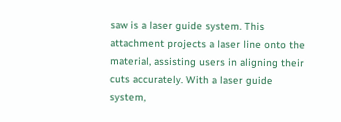saw is a laser guide system. This attachment projects a laser line onto the material, assisting users in aligning their cuts accurately. With a laser guide system,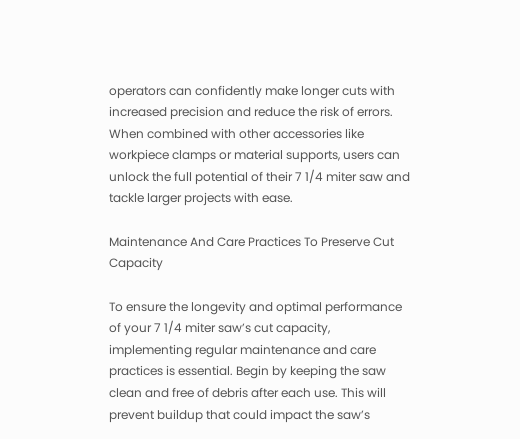operators can confidently make longer cuts with increased precision and reduce the risk of errors. When combined with other accessories like workpiece clamps or material supports, users can unlock the full potential of their 7 1/4 miter saw and tackle larger projects with ease.

Maintenance And Care Practices To Preserve Cut Capacity

To ensure the longevity and optimal performance of your 7 1/4 miter saw’s cut capacity, implementing regular maintenance and care practices is essential. Begin by keeping the saw clean and free of debris after each use. This will prevent buildup that could impact the saw’s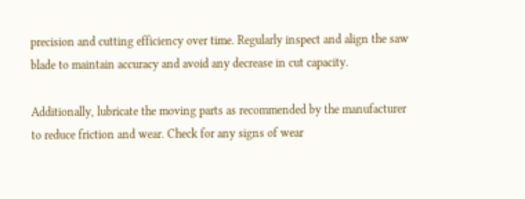precision and cutting efficiency over time. Regularly inspect and align the saw blade to maintain accuracy and avoid any decrease in cut capacity.

Additionally, lubricate the moving parts as recommended by the manufacturer to reduce friction and wear. Check for any signs of wear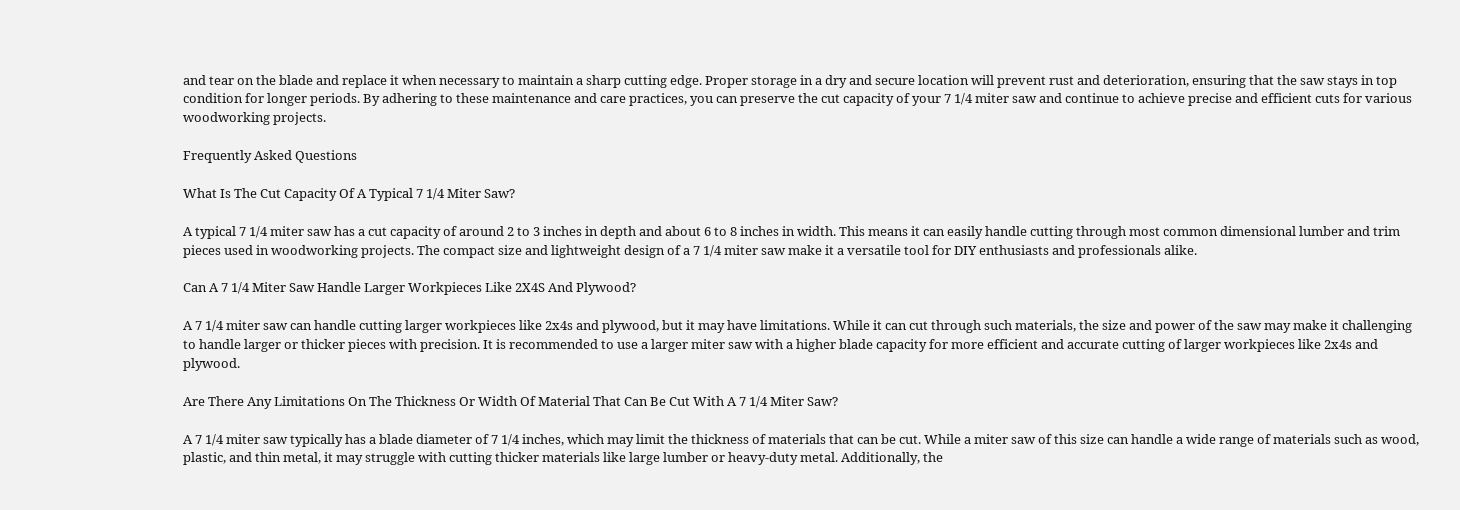and tear on the blade and replace it when necessary to maintain a sharp cutting edge. Proper storage in a dry and secure location will prevent rust and deterioration, ensuring that the saw stays in top condition for longer periods. By adhering to these maintenance and care practices, you can preserve the cut capacity of your 7 1/4 miter saw and continue to achieve precise and efficient cuts for various woodworking projects.

Frequently Asked Questions

What Is The Cut Capacity Of A Typical 7 1/4 Miter Saw?

A typical 7 1/4 miter saw has a cut capacity of around 2 to 3 inches in depth and about 6 to 8 inches in width. This means it can easily handle cutting through most common dimensional lumber and trim pieces used in woodworking projects. The compact size and lightweight design of a 7 1/4 miter saw make it a versatile tool for DIY enthusiasts and professionals alike.

Can A 7 1/4 Miter Saw Handle Larger Workpieces Like 2X4S And Plywood?

A 7 1/4 miter saw can handle cutting larger workpieces like 2x4s and plywood, but it may have limitations. While it can cut through such materials, the size and power of the saw may make it challenging to handle larger or thicker pieces with precision. It is recommended to use a larger miter saw with a higher blade capacity for more efficient and accurate cutting of larger workpieces like 2x4s and plywood.

Are There Any Limitations On The Thickness Or Width Of Material That Can Be Cut With A 7 1/4 Miter Saw?

A 7 1/4 miter saw typically has a blade diameter of 7 1/4 inches, which may limit the thickness of materials that can be cut. While a miter saw of this size can handle a wide range of materials such as wood, plastic, and thin metal, it may struggle with cutting thicker materials like large lumber or heavy-duty metal. Additionally, the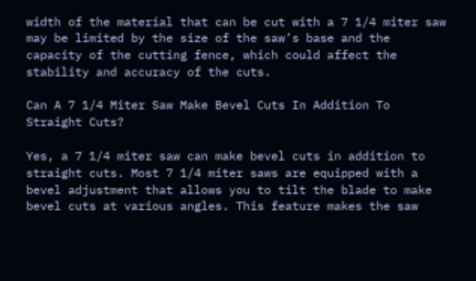width of the material that can be cut with a 7 1/4 miter saw may be limited by the size of the saw’s base and the capacity of the cutting fence, which could affect the stability and accuracy of the cuts.

Can A 7 1/4 Miter Saw Make Bevel Cuts In Addition To Straight Cuts?

Yes, a 7 1/4 miter saw can make bevel cuts in addition to straight cuts. Most 7 1/4 miter saws are equipped with a bevel adjustment that allows you to tilt the blade to make bevel cuts at various angles. This feature makes the saw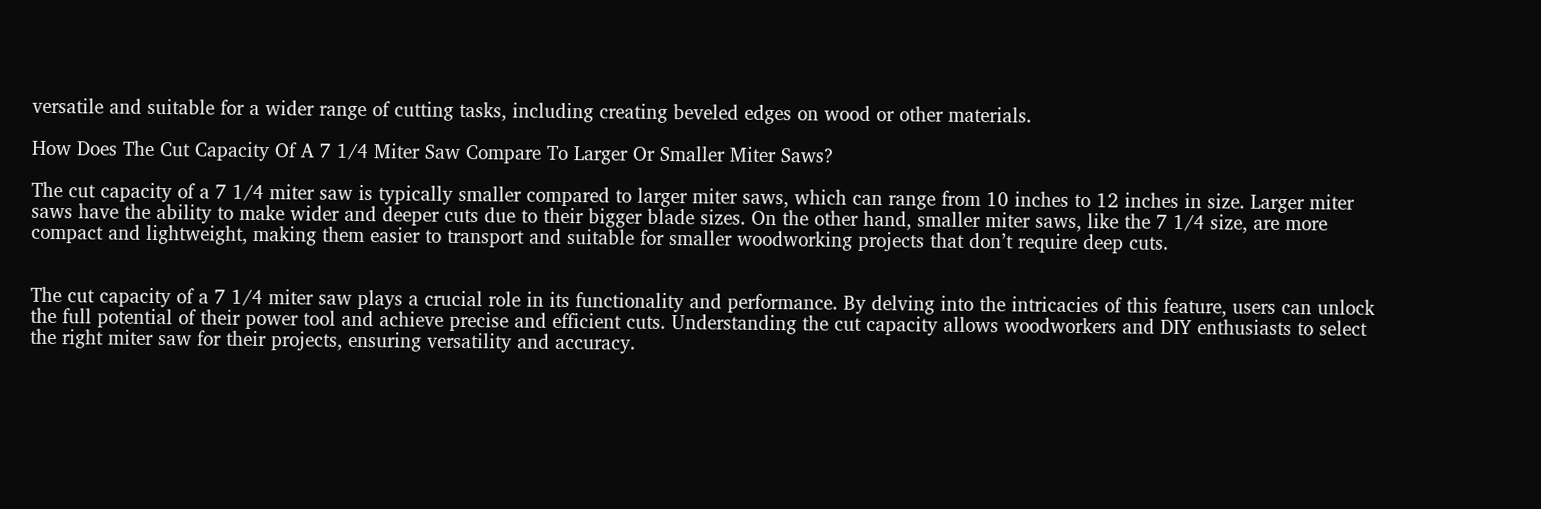versatile and suitable for a wider range of cutting tasks, including creating beveled edges on wood or other materials.

How Does The Cut Capacity Of A 7 1/4 Miter Saw Compare To Larger Or Smaller Miter Saws?

The cut capacity of a 7 1/4 miter saw is typically smaller compared to larger miter saws, which can range from 10 inches to 12 inches in size. Larger miter saws have the ability to make wider and deeper cuts due to their bigger blade sizes. On the other hand, smaller miter saws, like the 7 1/4 size, are more compact and lightweight, making them easier to transport and suitable for smaller woodworking projects that don’t require deep cuts.


The cut capacity of a 7 1/4 miter saw plays a crucial role in its functionality and performance. By delving into the intricacies of this feature, users can unlock the full potential of their power tool and achieve precise and efficient cuts. Understanding the cut capacity allows woodworkers and DIY enthusiasts to select the right miter saw for their projects, ensuring versatility and accuracy.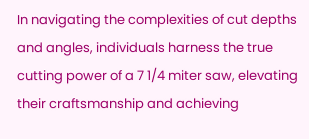In navigating the complexities of cut depths and angles, individuals harness the true cutting power of a 7 1/4 miter saw, elevating their craftsmanship and achieving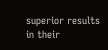superior results in their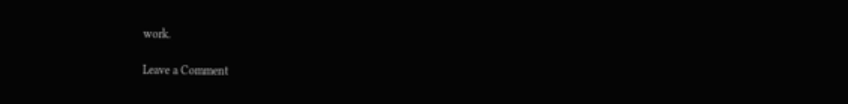work.

Leave a Comment